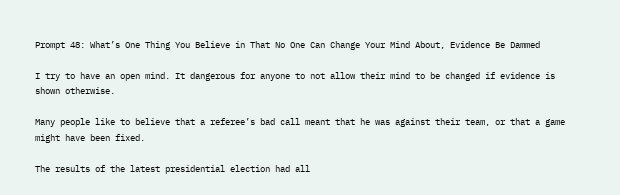Prompt 48: What’s One Thing You Believe in That No One Can Change Your Mind About, Evidence Be Dammed

I try to have an open mind. It dangerous for anyone to not allow their mind to be changed if evidence is shown otherwise.

Many people like to believe that a referee’s bad call meant that he was against their team, or that a game might have been fixed.

The results of the latest presidential election had all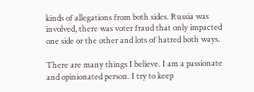kinds of allegations from both sides. Russia was involved, there was voter fraud that only impacted one side or the other and lots of hatred both ways.

There are many things I believe. I am a passionate and opinionated person. I try to keep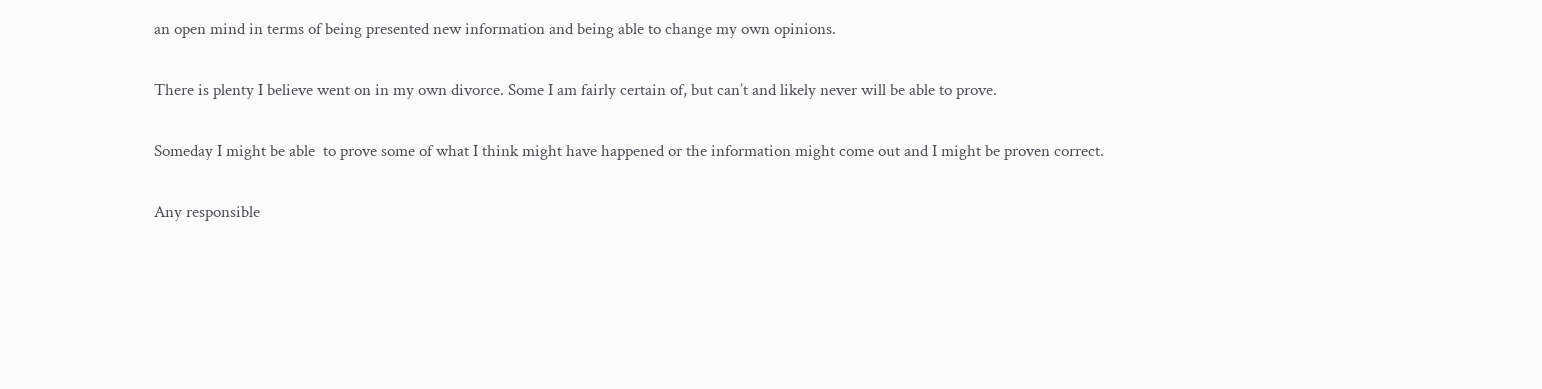an open mind in terms of being presented new information and being able to change my own opinions.

There is plenty I believe went on in my own divorce. Some I am fairly certain of, but can’t and likely never will be able to prove.

Someday I might be able  to prove some of what I think might have happened or the information might come out and I might be proven correct.

Any responsible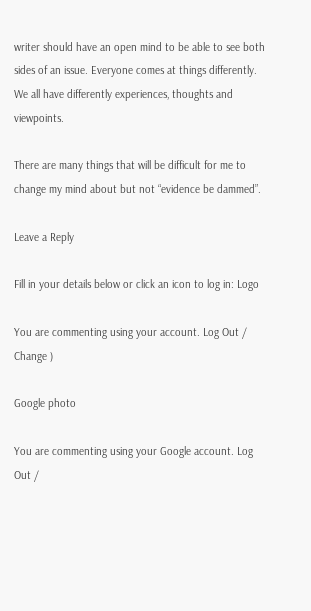writer should have an open mind to be able to see both sides of an issue. Everyone comes at things differently. We all have differently experiences, thoughts and viewpoints.

There are many things that will be difficult for me to change my mind about but not “evidence be dammed”.

Leave a Reply

Fill in your details below or click an icon to log in: Logo

You are commenting using your account. Log Out /  Change )

Google photo

You are commenting using your Google account. Log Out /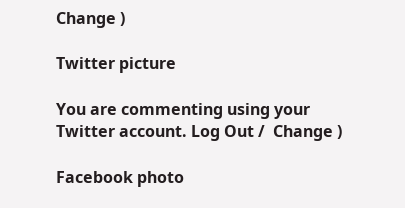Change )

Twitter picture

You are commenting using your Twitter account. Log Out /  Change )

Facebook photo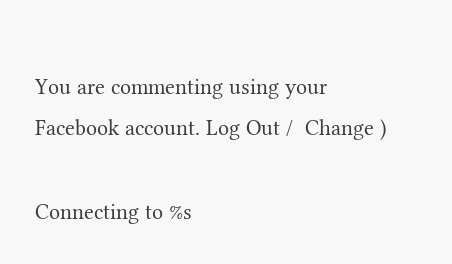You are commenting using your Facebook account. Log Out /  Change )

Connecting to %s